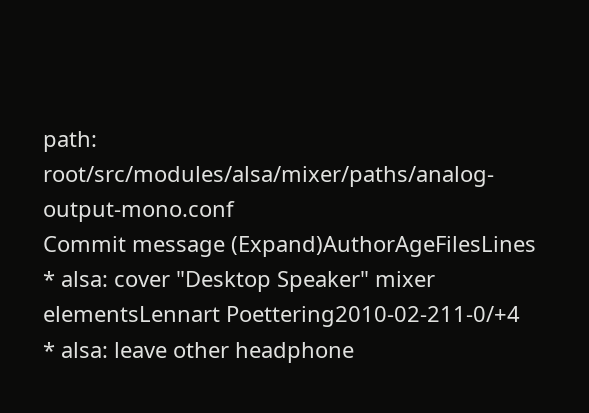path: root/src/modules/alsa/mixer/paths/analog-output-mono.conf
Commit message (Expand)AuthorAgeFilesLines
* alsa: cover "Desktop Speaker" mixer elementsLennart Poettering2010-02-211-0/+4
* alsa: leave other headphone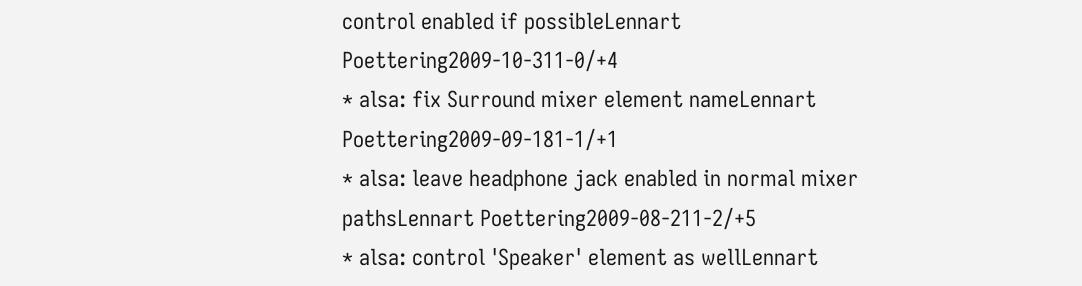control enabled if possibleLennart Poettering2009-10-311-0/+4
* alsa: fix Surround mixer element nameLennart Poettering2009-09-181-1/+1
* alsa: leave headphone jack enabled in normal mixer pathsLennart Poettering2009-08-211-2/+5
* alsa: control 'Speaker' element as wellLennart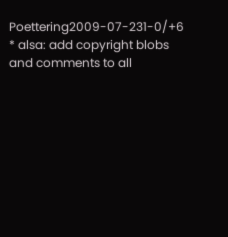Poettering2009-07-231-0/+6
* alsa: add copyright blobs and comments to all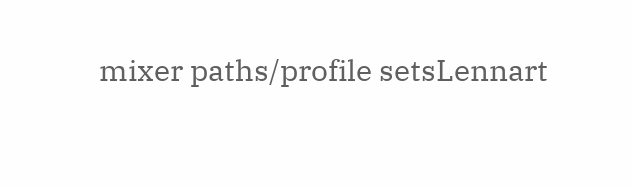mixer paths/profile setsLennart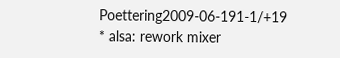Poettering2009-06-191-1/+19
* alsa: rework mixer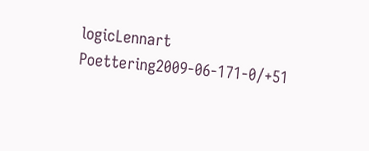logicLennart Poettering2009-06-171-0/+51